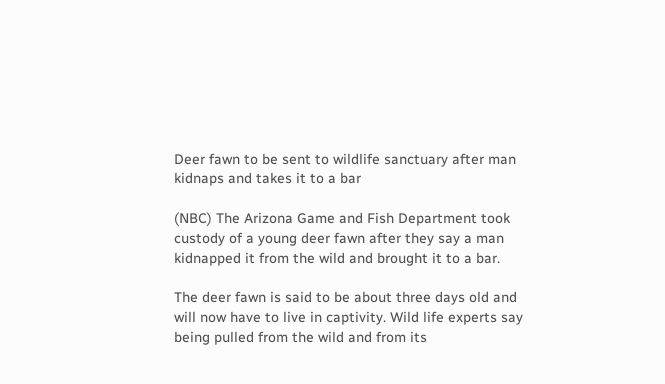Deer fawn to be sent to wildlife sanctuary after man kidnaps and takes it to a bar

(NBC) The Arizona Game and Fish Department took custody of a young deer fawn after they say a man kidnapped it from the wild and brought it to a bar.

The deer fawn is said to be about three days old and will now have to live in captivity. Wild life experts say being pulled from the wild and from its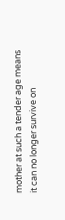mother at such a tender age means it can no longer survive on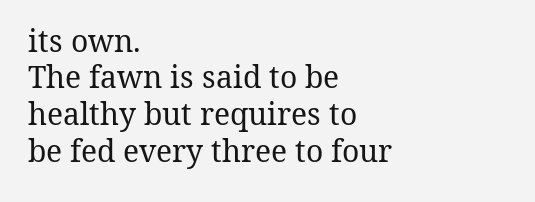its own.
The fawn is said to be healthy but requires to be fed every three to four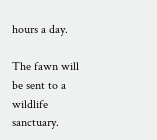hours a day.

The fawn will be sent to a wildlife sanctuary.